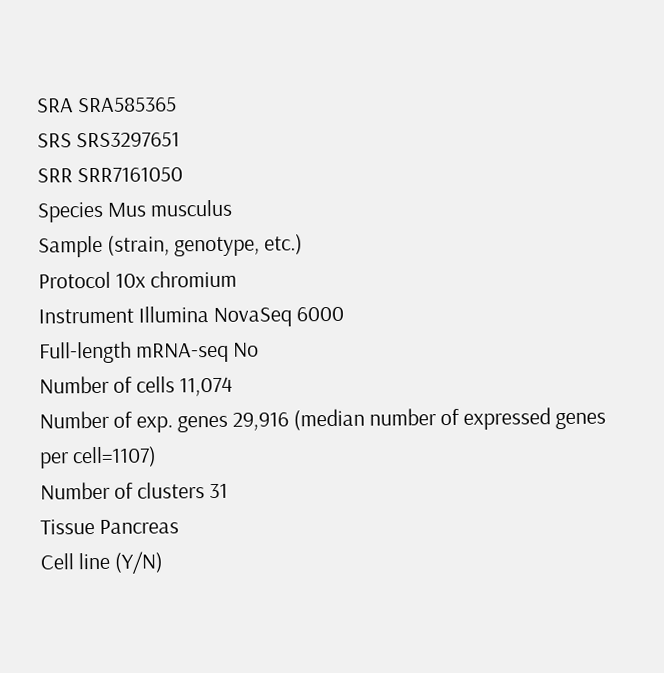SRA SRA585365
SRS SRS3297651
SRR SRR7161050
Species Mus musculus
Sample (strain, genotype, etc.)
Protocol 10x chromium
Instrument Illumina NovaSeq 6000
Full-length mRNA-seq No
Number of cells 11,074
Number of exp. genes 29,916 (median number of expressed genes per cell=1107)
Number of clusters 31
Tissue Pancreas
Cell line (Y/N)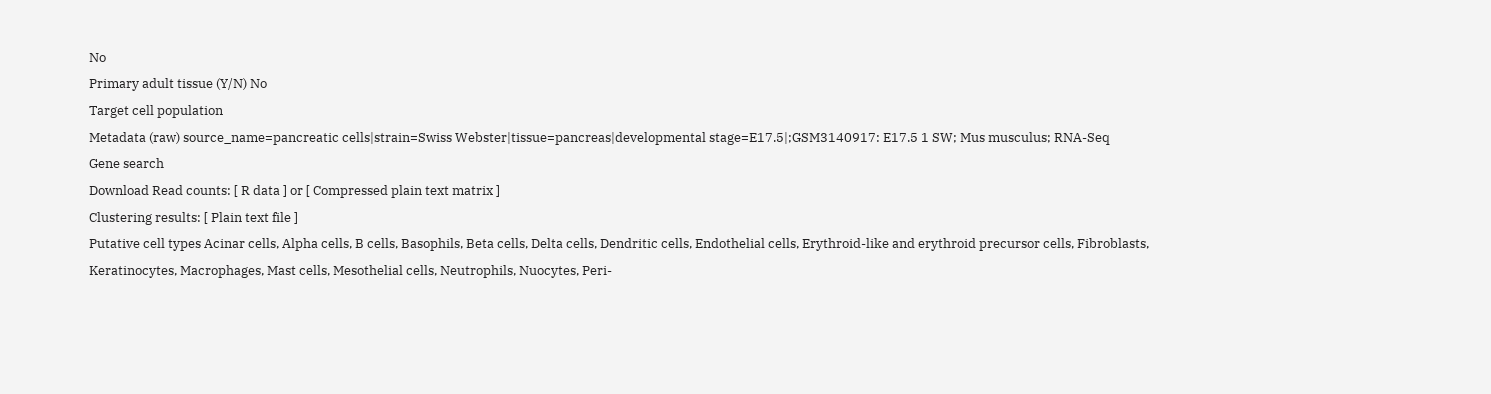No
Primary adult tissue (Y/N) No
Target cell population
Metadata (raw) source_name=pancreatic cells|strain=Swiss Webster|tissue=pancreas|developmental stage=E17.5|;GSM3140917: E17.5 1 SW; Mus musculus; RNA-Seq
Gene search
Download Read counts: [ R data ] or [ Compressed plain text matrix ]
Clustering results: [ Plain text file ]
Putative cell types Acinar cells, Alpha cells, B cells, Basophils, Beta cells, Delta cells, Dendritic cells, Endothelial cells, Erythroid-like and erythroid precursor cells, Fibroblasts, Keratinocytes, Macrophages, Mast cells, Mesothelial cells, Neutrophils, Nuocytes, Peri-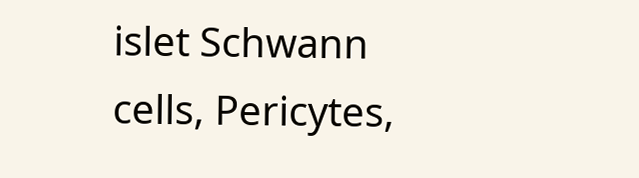islet Schwann cells, Pericytes,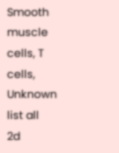Smooth muscle cells, T cells, Unknown list all
2d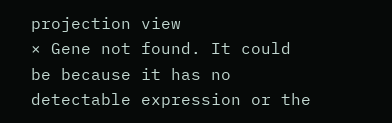projection view
× Gene not found. It could be because it has no detectable expression or the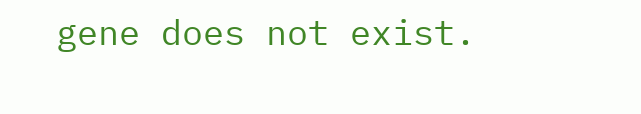gene does not exist.